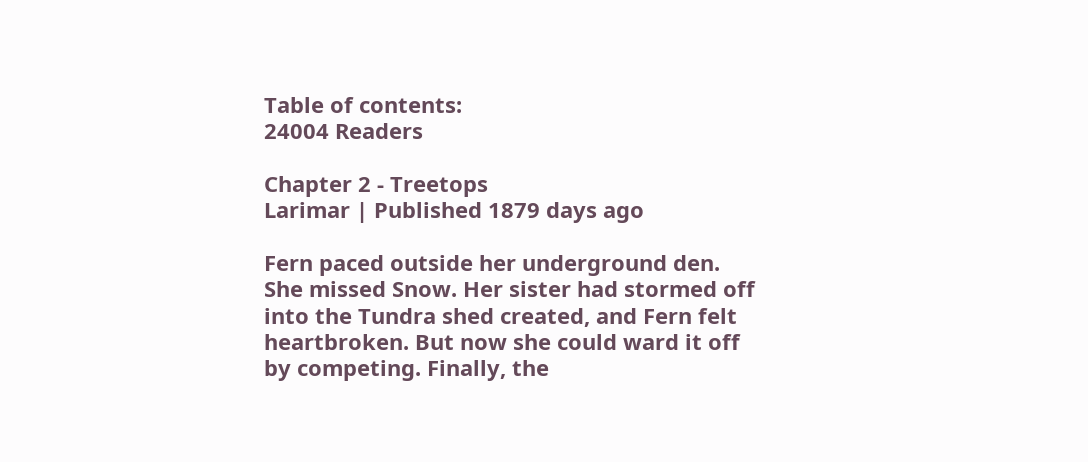Table of contents:
24004 Readers

Chapter 2 - Treetops
Larimar | Published 1879 days ago

Fern paced outside her underground den. She missed Snow. Her sister had stormed off into the Tundra shed created, and Fern felt heartbroken. But now she could ward it off by competing. Finally, the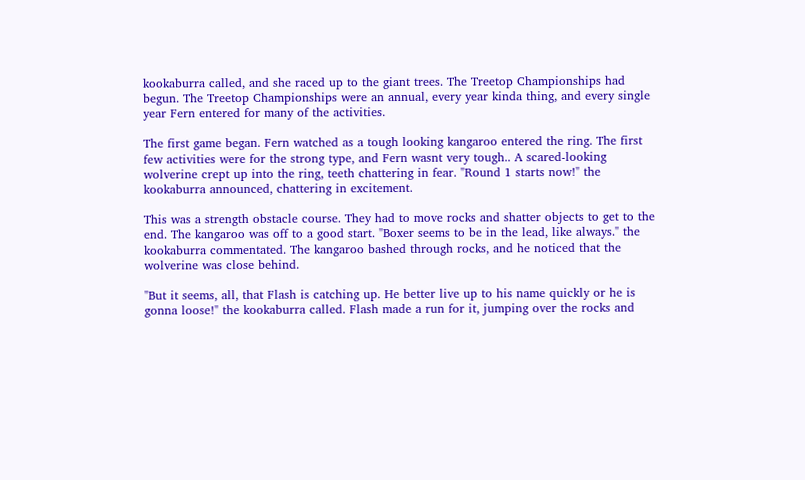kookaburra called, and she raced up to the giant trees. The Treetop Championships had begun. The Treetop Championships were an annual, every year kinda thing, and every single year Fern entered for many of the activities.

The first game began. Fern watched as a tough looking kangaroo entered the ring. The first few activities were for the strong type, and Fern wasnt very tough.. A scared-looking wolverine crept up into the ring, teeth chattering in fear. "Round 1 starts now!" the kookaburra announced, chattering in excitement.

This was a strength obstacle course. They had to move rocks and shatter objects to get to the end. The kangaroo was off to a good start. "Boxer seems to be in the lead, like always." the kookaburra commentated. The kangaroo bashed through rocks, and he noticed that the wolverine was close behind.

"But it seems, all, that Flash is catching up. He better live up to his name quickly or he is gonna loose!" the kookaburra called. Flash made a run for it, jumping over the rocks and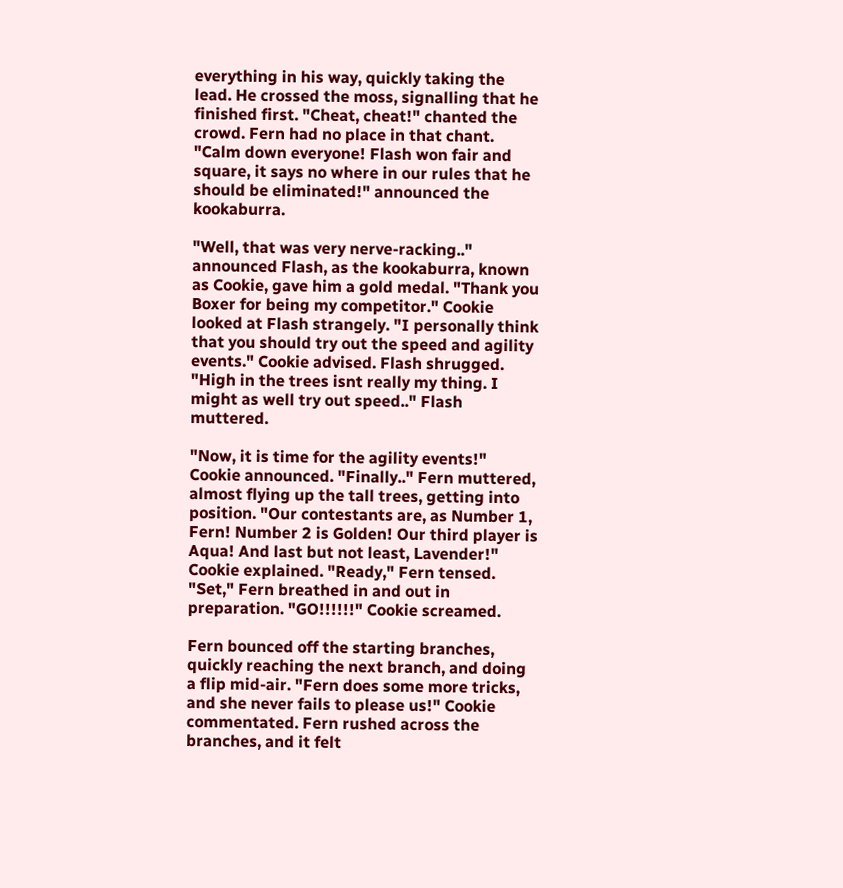everything in his way, quickly taking the lead. He crossed the moss, signalling that he finished first. "Cheat, cheat!" chanted the crowd. Fern had no place in that chant. "Calm down everyone! Flash won fair and square, it says no where in our rules that he should be eliminated!" announced the kookaburra.

"Well, that was very nerve-racking.." announced Flash, as the kookaburra, known as Cookie, gave him a gold medal. "Thank you Boxer for being my competitor." Cookie looked at Flash strangely. "I personally think that you should try out the speed and agility events." Cookie advised. Flash shrugged. "High in the trees isnt really my thing. I might as well try out speed.." Flash muttered.

"Now, it is time for the agility events!" Cookie announced. "Finally.." Fern muttered, almost flying up the tall trees, getting into position. "Our contestants are, as Number 1, Fern! Number 2 is Golden! Our third player is Aqua! And last but not least, Lavender!" Cookie explained. "Ready," Fern tensed. "Set," Fern breathed in and out in preparation. "GO!!!!!!" Cookie screamed.

Fern bounced off the starting branches, quickly reaching the next branch, and doing a flip mid-air. "Fern does some more tricks, and she never fails to please us!" Cookie commentated. Fern rushed across the branches, and it felt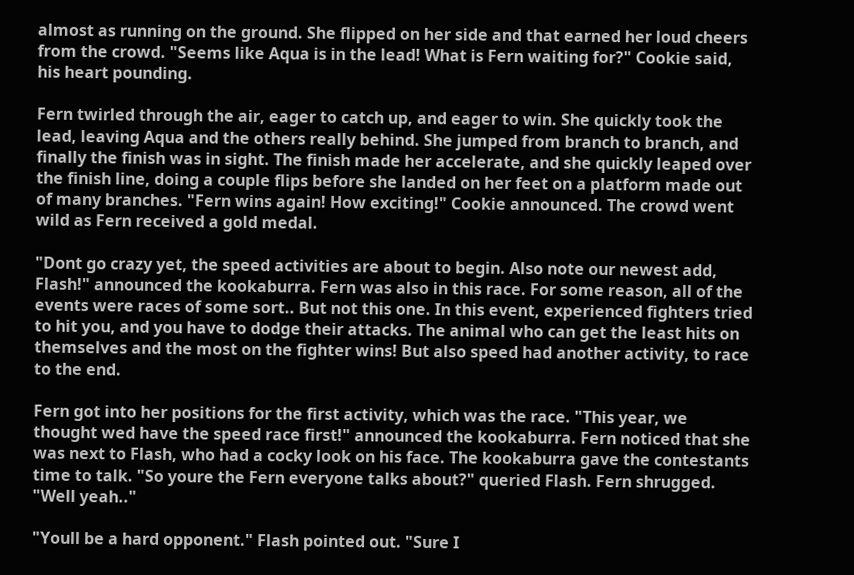almost as running on the ground. She flipped on her side and that earned her loud cheers from the crowd. "Seems like Aqua is in the lead! What is Fern waiting for?" Cookie said, his heart pounding.

Fern twirled through the air, eager to catch up, and eager to win. She quickly took the lead, leaving Aqua and the others really behind. She jumped from branch to branch, and finally the finish was in sight. The finish made her accelerate, and she quickly leaped over the finish line, doing a couple flips before she landed on her feet on a platform made out of many branches. "Fern wins again! How exciting!" Cookie announced. The crowd went wild as Fern received a gold medal.

"Dont go crazy yet, the speed activities are about to begin. Also note our newest add, Flash!" announced the kookaburra. Fern was also in this race. For some reason, all of the events were races of some sort.. But not this one. In this event, experienced fighters tried to hit you, and you have to dodge their attacks. The animal who can get the least hits on themselves and the most on the fighter wins! But also speed had another activity, to race to the end.

Fern got into her positions for the first activity, which was the race. "This year, we thought wed have the speed race first!" announced the kookaburra. Fern noticed that she was next to Flash, who had a cocky look on his face. The kookaburra gave the contestants time to talk. "So youre the Fern everyone talks about?" queried Flash. Fern shrugged. "Well yeah.."

"Youll be a hard opponent." Flash pointed out. "Sure I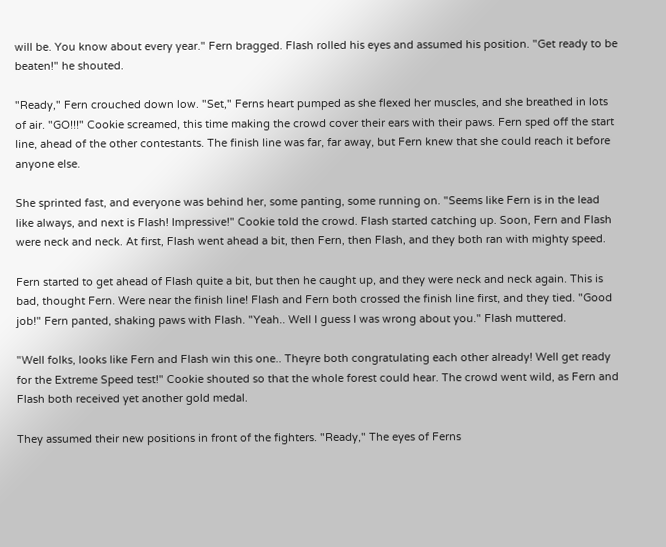will be. You know about every year." Fern bragged. Flash rolled his eyes and assumed his position. "Get ready to be beaten!" he shouted.

"Ready," Fern crouched down low. "Set," Ferns heart pumped as she flexed her muscles, and she breathed in lots of air. "GO!!!" Cookie screamed, this time making the crowd cover their ears with their paws. Fern sped off the start line, ahead of the other contestants. The finish line was far, far away, but Fern knew that she could reach it before anyone else.

She sprinted fast, and everyone was behind her, some panting, some running on. "Seems like Fern is in the lead like always, and next is Flash! Impressive!" Cookie told the crowd. Flash started catching up. Soon, Fern and Flash were neck and neck. At first, Flash went ahead a bit, then Fern, then Flash, and they both ran with mighty speed.

Fern started to get ahead of Flash quite a bit, but then he caught up, and they were neck and neck again. This is bad, thought Fern. Were near the finish line! Flash and Fern both crossed the finish line first, and they tied. "Good job!" Fern panted, shaking paws with Flash. "Yeah.. Well I guess I was wrong about you." Flash muttered.

"Well folks, looks like Fern and Flash win this one.. Theyre both congratulating each other already! Well get ready for the Extreme Speed test!" Cookie shouted so that the whole forest could hear. The crowd went wild, as Fern and Flash both received yet another gold medal.

They assumed their new positions in front of the fighters. "Ready," The eyes of Ferns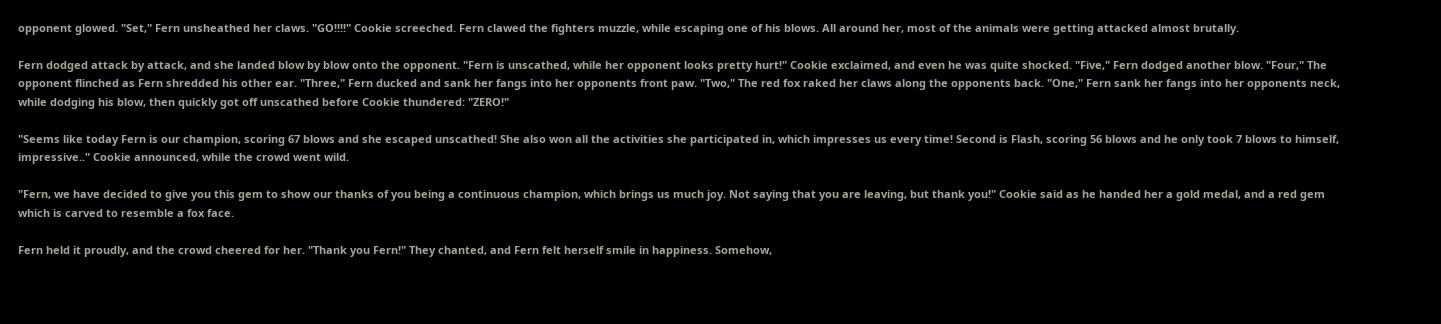opponent glowed. "Set," Fern unsheathed her claws. "GO!!!!" Cookie screeched. Fern clawed the fighters muzzle, while escaping one of his blows. All around her, most of the animals were getting attacked almost brutally.

Fern dodged attack by attack, and she landed blow by blow onto the opponent. "Fern is unscathed, while her opponent looks pretty hurt!" Cookie exclaimed, and even he was quite shocked. "Five," Fern dodged another blow. "Four," The opponent flinched as Fern shredded his other ear. "Three," Fern ducked and sank her fangs into her opponents front paw. "Two," The red fox raked her claws along the opponents back. "One," Fern sank her fangs into her opponents neck, while dodging his blow, then quickly got off unscathed before Cookie thundered: "ZERO!"

"Seems like today Fern is our champion, scoring 67 blows and she escaped unscathed! She also won all the activities she participated in, which impresses us every time! Second is Flash, scoring 56 blows and he only took 7 blows to himself, impressive.." Cookie announced, while the crowd went wild.

"Fern, we have decided to give you this gem to show our thanks of you being a continuous champion, which brings us much joy. Not saying that you are leaving, but thank you!" Cookie said as he handed her a gold medal, and a red gem which is carved to resemble a fox face.

Fern held it proudly, and the crowd cheered for her. "Thank you Fern!" They chanted, and Fern felt herself smile in happiness. Somehow,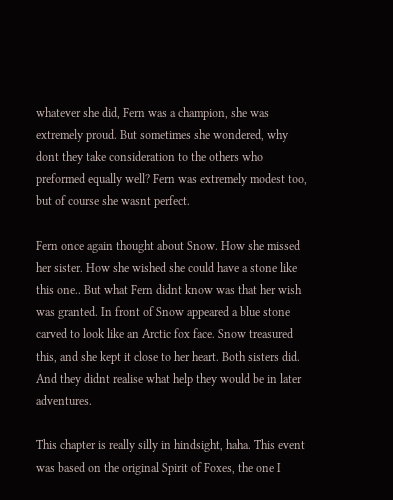whatever she did, Fern was a champion, she was extremely proud. But sometimes she wondered, why dont they take consideration to the others who preformed equally well? Fern was extremely modest too, but of course she wasnt perfect.

Fern once again thought about Snow. How she missed her sister. How she wished she could have a stone like this one.. But what Fern didnt know was that her wish was granted. In front of Snow appeared a blue stone carved to look like an Arctic fox face. Snow treasured this, and she kept it close to her heart. Both sisters did. And they didnt realise what help they would be in later adventures.

This chapter is really silly in hindsight, haha. This event was based on the original Spirit of Foxes, the one I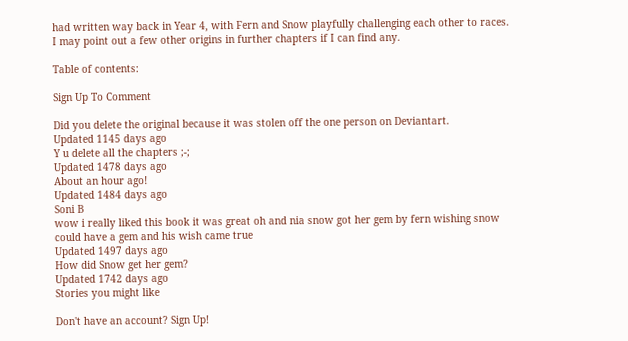had written way back in Year 4, with Fern and Snow playfully challenging each other to races. I may point out a few other origins in further chapters if I can find any.

Table of contents:

Sign Up To Comment

Did you delete the original because it was stolen off the one person on Deviantart.
Updated 1145 days ago
Y u delete all the chapters ;-;
Updated 1478 days ago
About an hour ago!
Updated 1484 days ago
Soni B
wow i really liked this book it was great oh and nia snow got her gem by fern wishing snow could have a gem and his wish came true
Updated 1497 days ago
How did Snow get her gem?
Updated 1742 days ago
Stories you might like

Don't have an account? Sign Up!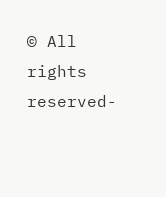© All rights reserved-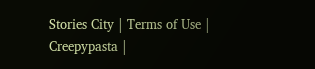Stories City | Terms of Use | Creepypasta |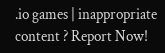.io games | inappropriate content ? Report Now!